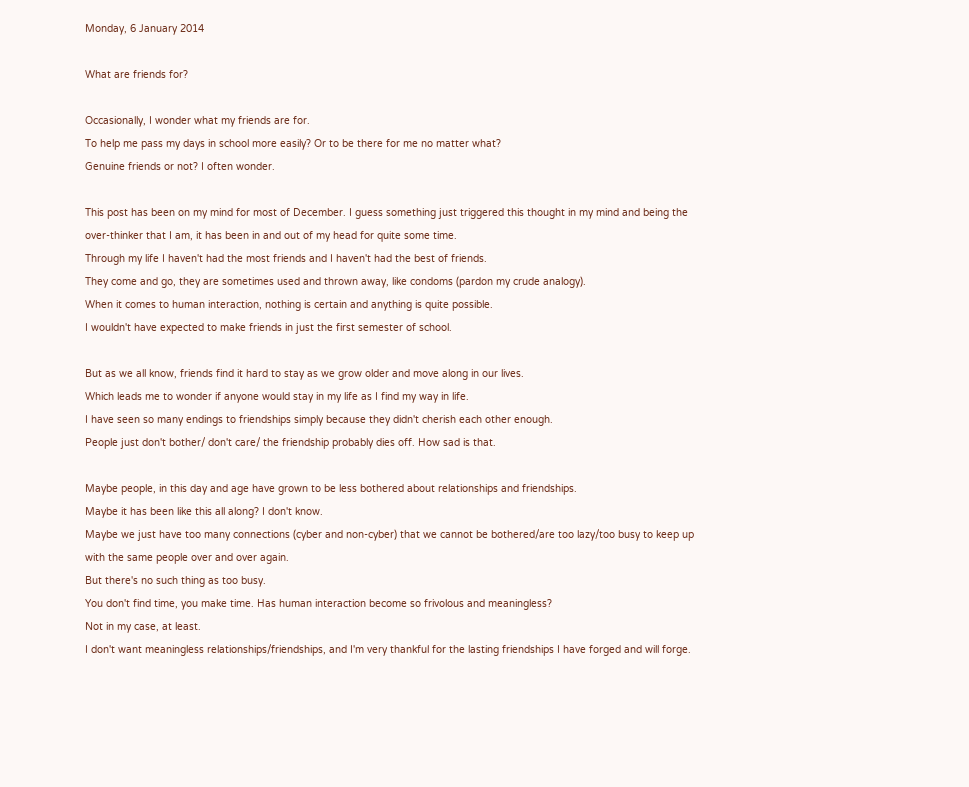Monday, 6 January 2014

What are friends for?

Occasionally, I wonder what my friends are for.
To help me pass my days in school more easily? Or to be there for me no matter what?
Genuine friends or not? I often wonder.

This post has been on my mind for most of December. I guess something just triggered this thought in my mind and being the over-thinker that I am, it has been in and out of my head for quite some time.
Through my life I haven't had the most friends and I haven't had the best of friends.
They come and go, they are sometimes used and thrown away, like condoms (pardon my crude analogy).
When it comes to human interaction, nothing is certain and anything is quite possible.
I wouldn't have expected to make friends in just the first semester of school.

But as we all know, friends find it hard to stay as we grow older and move along in our lives.
Which leads me to wonder if anyone would stay in my life as I find my way in life.
I have seen so many endings to friendships simply because they didn't cherish each other enough.
People just don't bother/ don't care/ the friendship probably dies off. How sad is that.

Maybe people, in this day and age have grown to be less bothered about relationships and friendships.
Maybe it has been like this all along? I don't know.
Maybe we just have too many connections (cyber and non-cyber) that we cannot be bothered/are too lazy/too busy to keep up with the same people over and over again.
But there's no such thing as too busy.
You don't find time, you make time. Has human interaction become so frivolous and meaningless?
Not in my case, at least.
I don't want meaningless relationships/friendships, and I'm very thankful for the lasting friendships I have forged and will forge.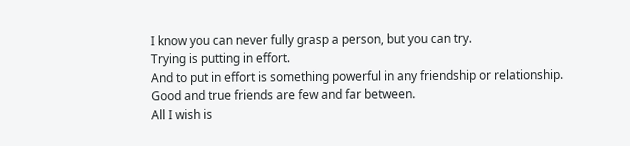I know you can never fully grasp a person, but you can try.
Trying is putting in effort.
And to put in effort is something powerful in any friendship or relationship.
Good and true friends are few and far between.
All I wish is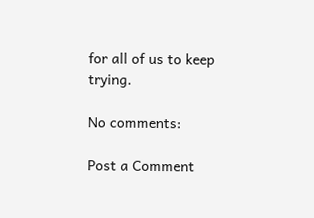for all of us to keep trying.

No comments:

Post a Comment